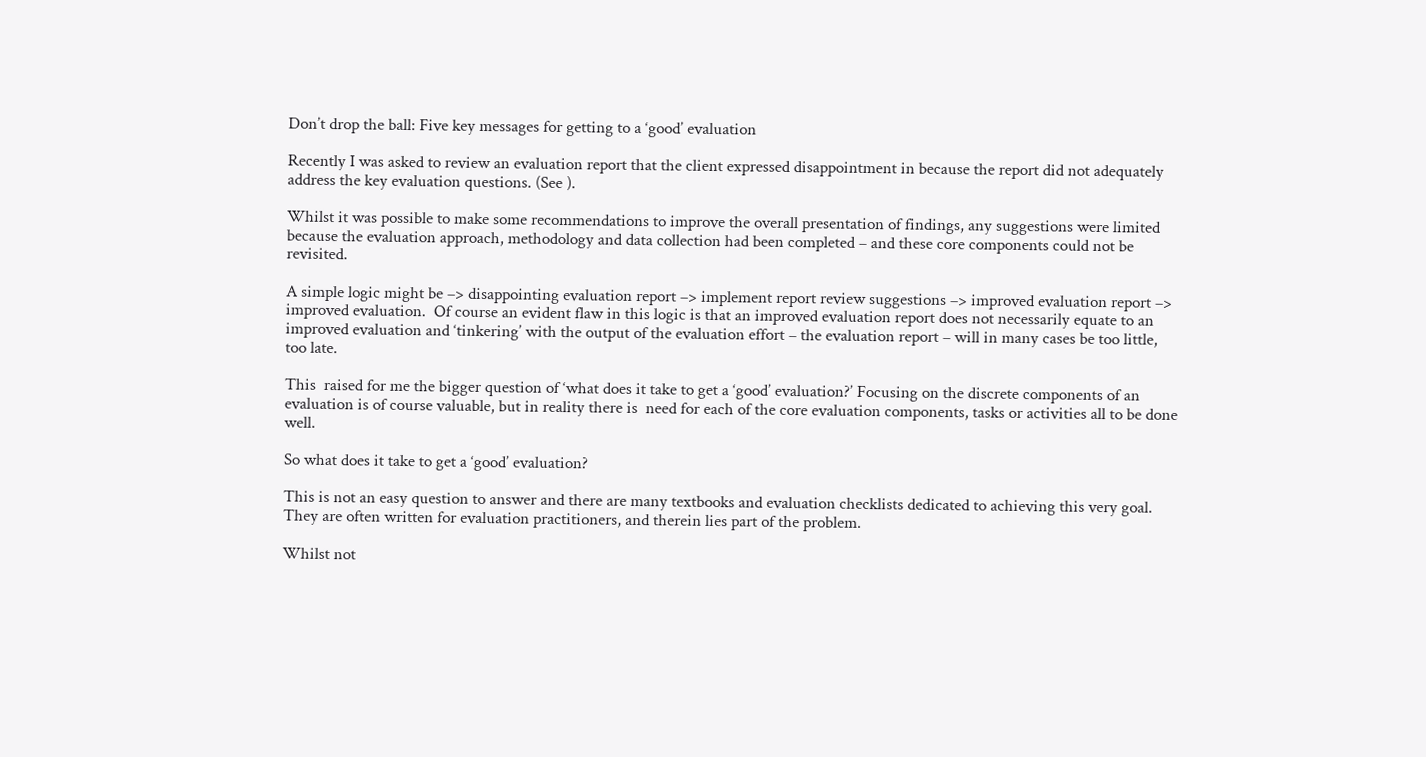Don’t drop the ball: Five key messages for getting to a ‘good’ evaluation

Recently I was asked to review an evaluation report that the client expressed disappointment in because the report did not adequately address the key evaluation questions. (See ).

Whilst it was possible to make some recommendations to improve the overall presentation of findings, any suggestions were limited because the evaluation approach, methodology and data collection had been completed – and these core components could not be revisited.

A simple logic might be –> disappointing evaluation report –> implement report review suggestions –> improved evaluation report –> improved evaluation.  Of course an evident flaw in this logic is that an improved evaluation report does not necessarily equate to an improved evaluation and ‘tinkering’ with the output of the evaluation effort – the evaluation report – will in many cases be too little, too late.

This  raised for me the bigger question of ‘what does it take to get a ‘good’ evaluation?’ Focusing on the discrete components of an evaluation is of course valuable, but in reality there is  need for each of the core evaluation components, tasks or activities all to be done well.

So what does it take to get a ‘good’ evaluation?

This is not an easy question to answer and there are many textbooks and evaluation checklists dedicated to achieving this very goal.  They are often written for evaluation practitioners, and therein lies part of the problem.

Whilst not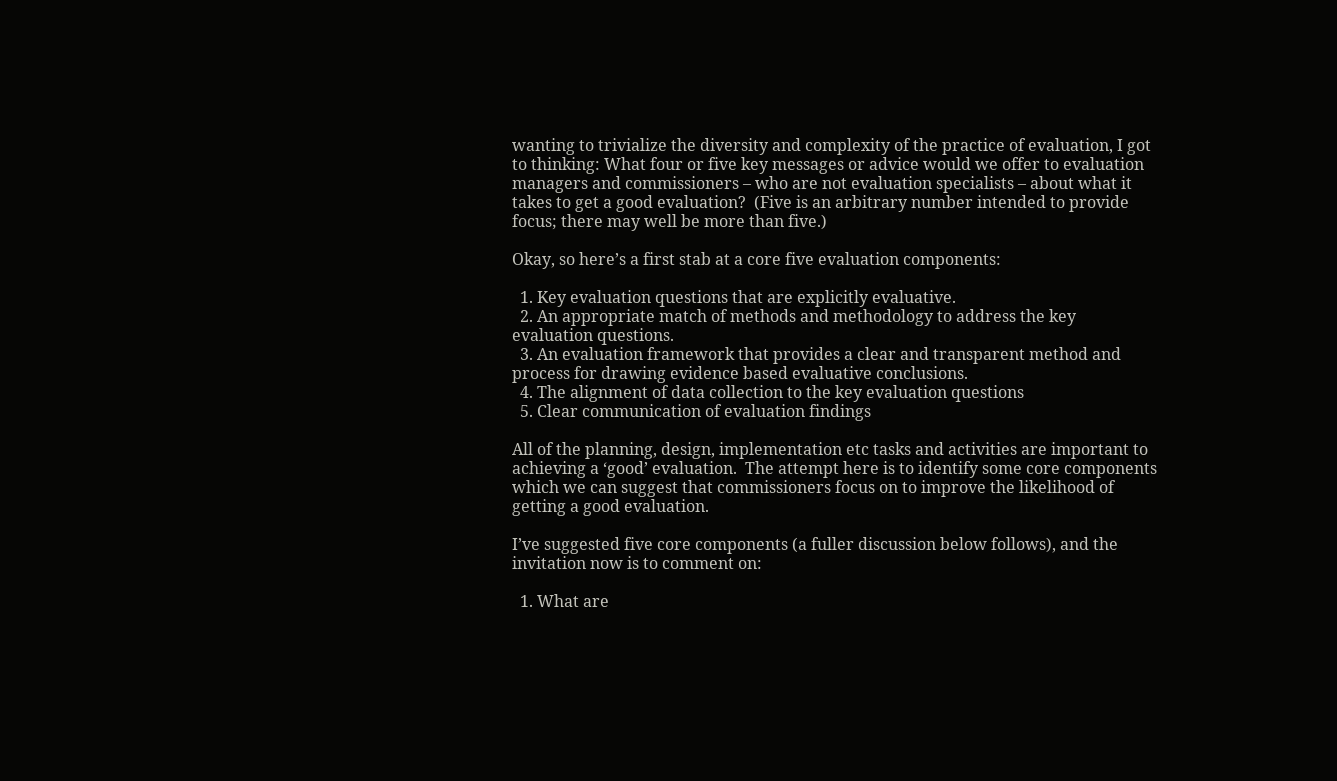wanting to trivialize the diversity and complexity of the practice of evaluation, I got to thinking: What four or five key messages or advice would we offer to evaluation managers and commissioners – who are not evaluation specialists – about what it takes to get a good evaluation?  (Five is an arbitrary number intended to provide focus; there may well be more than five.)

Okay, so here’s a first stab at a core five evaluation components:

  1. Key evaluation questions that are explicitly evaluative.
  2. An appropriate match of methods and methodology to address the key evaluation questions.
  3. An evaluation framework that provides a clear and transparent method and process for drawing evidence based evaluative conclusions.
  4. The alignment of data collection to the key evaluation questions
  5. Clear communication of evaluation findings

All of the planning, design, implementation etc tasks and activities are important to achieving a ‘good’ evaluation.  The attempt here is to identify some core components which we can suggest that commissioners focus on to improve the likelihood of getting a good evaluation.

I’ve suggested five core components (a fuller discussion below follows), and the invitation now is to comment on:

  1. What are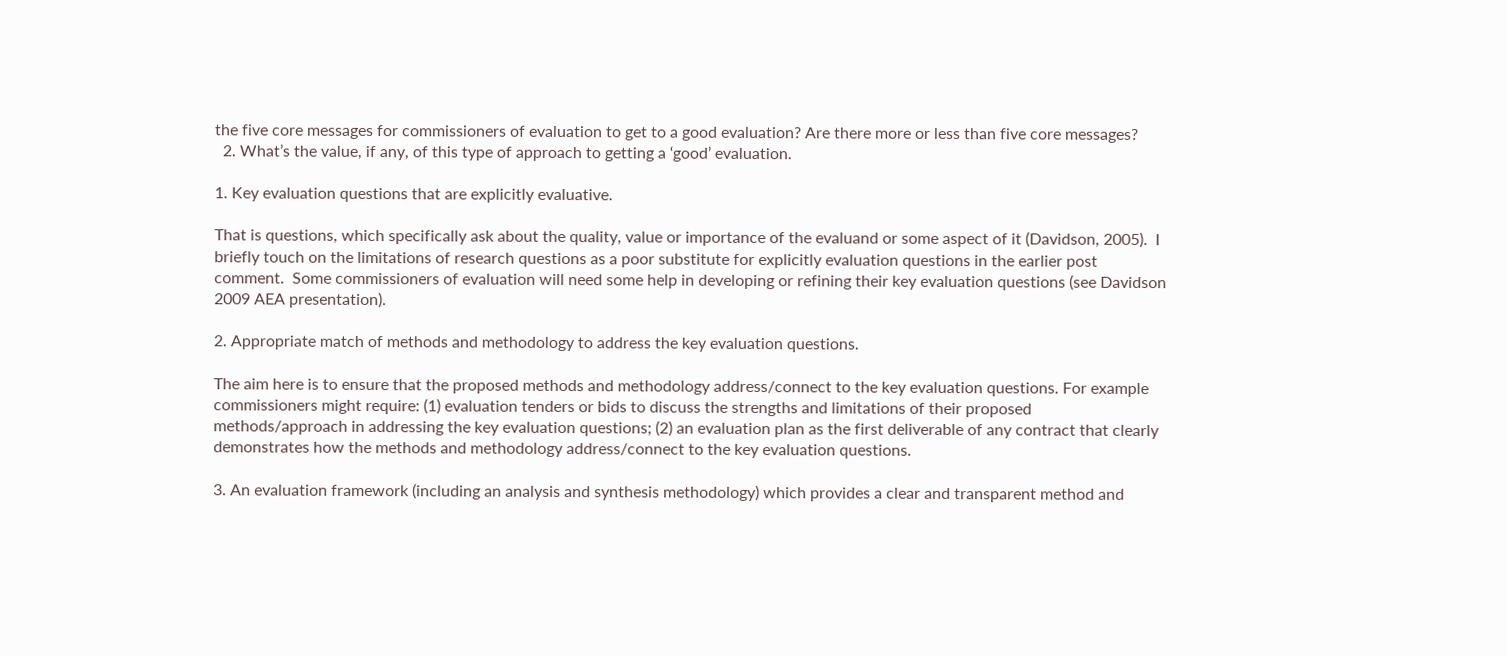the five core messages for commissioners of evaluation to get to a good evaluation? Are there more or less than five core messages?
  2. What’s the value, if any, of this type of approach to getting a ‘good’ evaluation.

1. Key evaluation questions that are explicitly evaluative.

That is questions, which specifically ask about the quality, value or importance of the evaluand or some aspect of it (Davidson, 2005).  I briefly touch on the limitations of research questions as a poor substitute for explicitly evaluation questions in the earlier post comment.  Some commissioners of evaluation will need some help in developing or refining their key evaluation questions (see Davidson 2009 AEA presentation).

2. Appropriate match of methods and methodology to address the key evaluation questions.

The aim here is to ensure that the proposed methods and methodology address/connect to the key evaluation questions. For example commissioners might require: (1) evaluation tenders or bids to discuss the strengths and limitations of their proposed methods/approach in addressing the key evaluation questions; (2) an evaluation plan as the first deliverable of any contract that clearly demonstrates how the methods and methodology address/connect to the key evaluation questions.

3. An evaluation framework (including an analysis and synthesis methodology) which provides a clear and transparent method and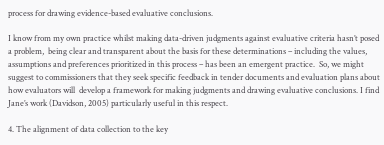process for drawing evidence-based evaluative conclusions.

I know from my own practice whilst making data-driven judgments against evaluative criteria hasn’t posed a problem,  being clear and transparent about the basis for these determinations – including the values, assumptions and preferences prioritized in this process – has been an emergent practice.  So, we might suggest to commissioners that they seek specific feedback in tender documents and evaluation plans about how evaluators will  develop a framework for making judgments and drawing evaluative conclusions. I find Jane’s work (Davidson, 2005) particularly useful in this respect.

4. The alignment of data collection to the key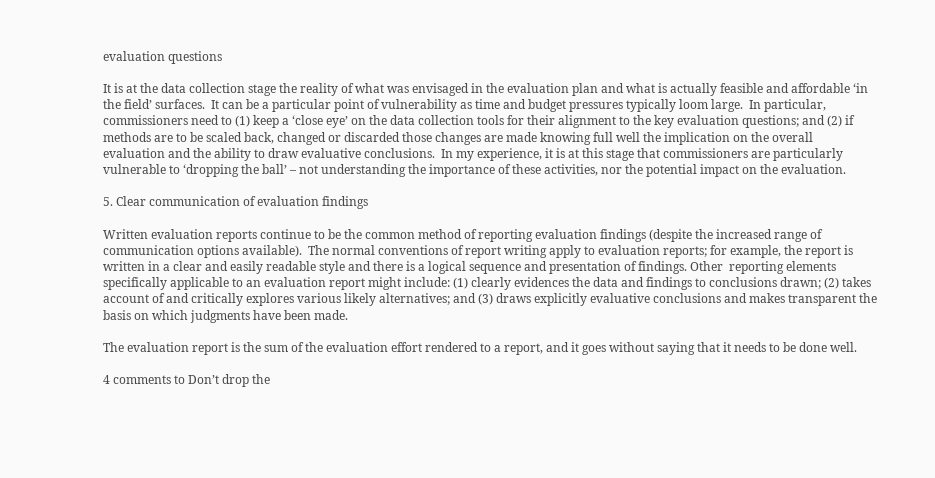evaluation questions

It is at the data collection stage the reality of what was envisaged in the evaluation plan and what is actually feasible and affordable ‘in the field’ surfaces.  It can be a particular point of vulnerability as time and budget pressures typically loom large.  In particular, commissioners need to (1) keep a ‘close eye’ on the data collection tools for their alignment to the key evaluation questions; and (2) if methods are to be scaled back, changed or discarded those changes are made knowing full well the implication on the overall evaluation and the ability to draw evaluative conclusions.  In my experience, it is at this stage that commissioners are particularly vulnerable to ‘dropping the ball’ – not understanding the importance of these activities, nor the potential impact on the evaluation.

5. Clear communication of evaluation findings

Written evaluation reports continue to be the common method of reporting evaluation findings (despite the increased range of communication options available).  The normal conventions of report writing apply to evaluation reports; for example, the report is written in a clear and easily readable style and there is a logical sequence and presentation of findings. Other  reporting elements specifically applicable to an evaluation report might include: (1) clearly evidences the data and findings to conclusions drawn; (2) takes account of and critically explores various likely alternatives; and (3) draws explicitly evaluative conclusions and makes transparent the basis on which judgments have been made.

The evaluation report is the sum of the evaluation effort rendered to a report, and it goes without saying that it needs to be done well.

4 comments to Don’t drop the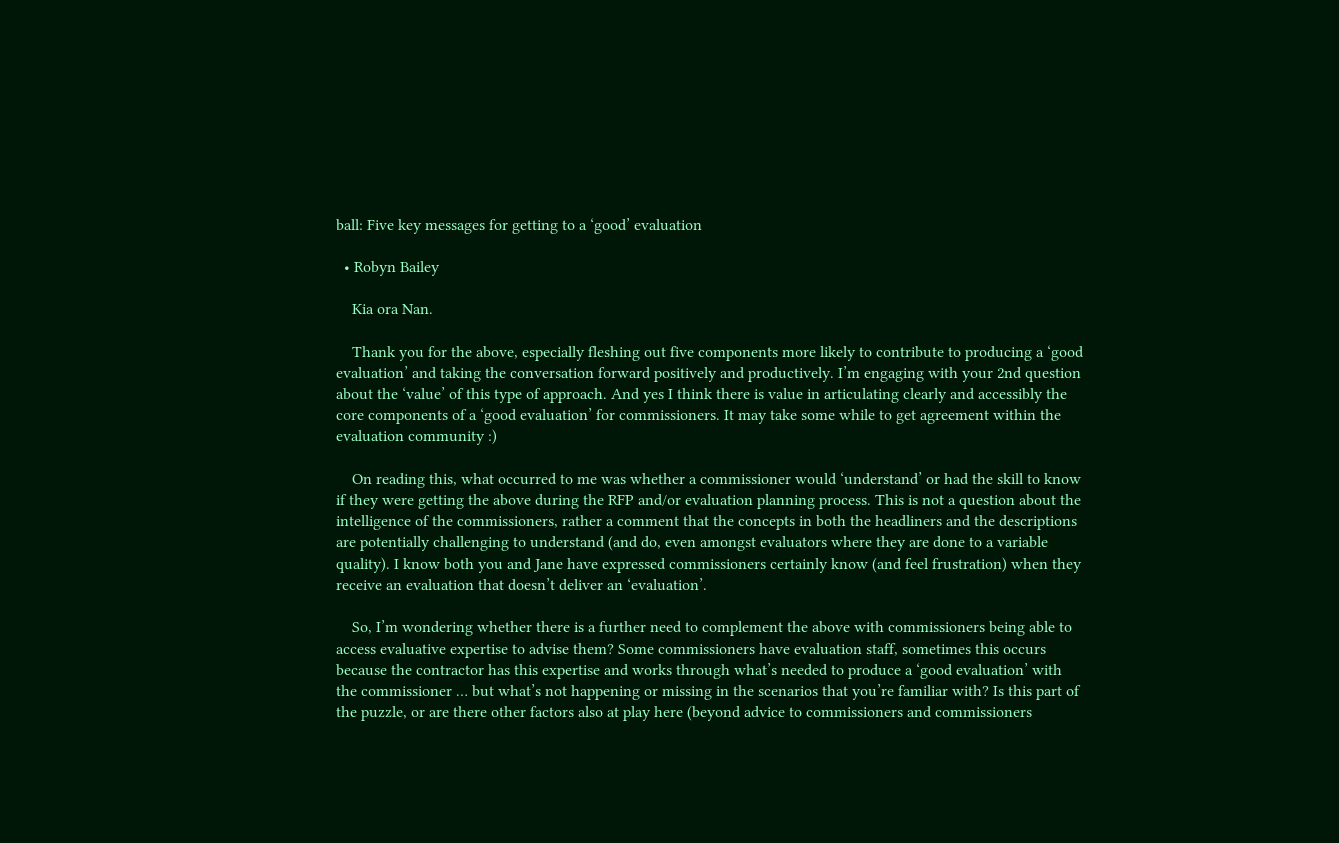ball: Five key messages for getting to a ‘good’ evaluation

  • Robyn Bailey

    Kia ora Nan.

    Thank you for the above, especially fleshing out five components more likely to contribute to producing a ‘good evaluation’ and taking the conversation forward positively and productively. I’m engaging with your 2nd question about the ‘value’ of this type of approach. And yes I think there is value in articulating clearly and accessibly the core components of a ‘good evaluation’ for commissioners. It may take some while to get agreement within the evaluation community :)

    On reading this, what occurred to me was whether a commissioner would ‘understand’ or had the skill to know if they were getting the above during the RFP and/or evaluation planning process. This is not a question about the intelligence of the commissioners, rather a comment that the concepts in both the headliners and the descriptions are potentially challenging to understand (and do, even amongst evaluators where they are done to a variable quality). I know both you and Jane have expressed commissioners certainly know (and feel frustration) when they receive an evaluation that doesn’t deliver an ‘evaluation’.

    So, I’m wondering whether there is a further need to complement the above with commissioners being able to access evaluative expertise to advise them? Some commissioners have evaluation staff, sometimes this occurs because the contractor has this expertise and works through what’s needed to produce a ‘good evaluation’ with the commissioner … but what’s not happening or missing in the scenarios that you’re familiar with? Is this part of the puzzle, or are there other factors also at play here (beyond advice to commissioners and commissioners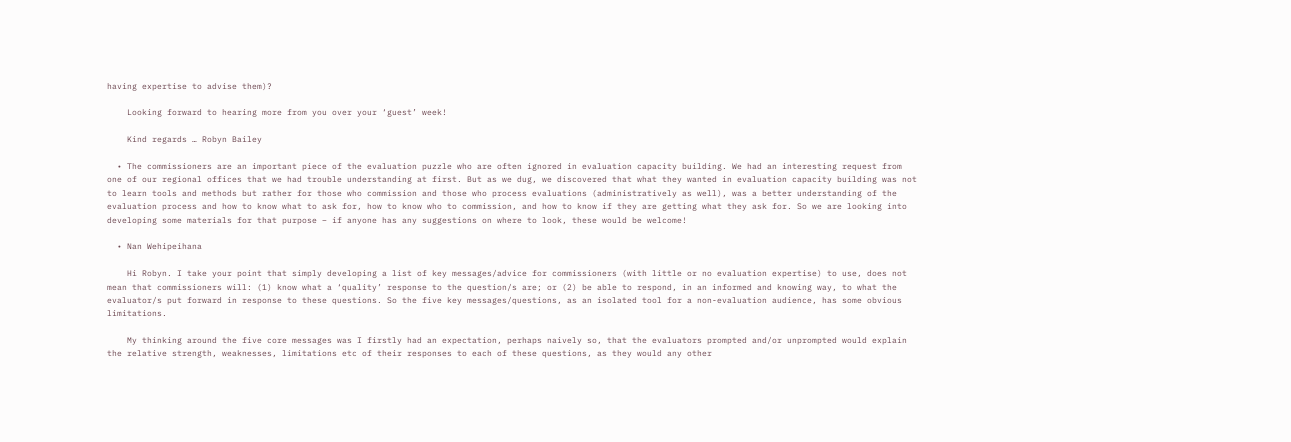having expertise to advise them)?

    Looking forward to hearing more from you over your ‘guest’ week!

    Kind regards … Robyn Bailey

  • The commissioners are an important piece of the evaluation puzzle who are often ignored in evaluation capacity building. We had an interesting request from one of our regional offices that we had trouble understanding at first. But as we dug, we discovered that what they wanted in evaluation capacity building was not to learn tools and methods but rather for those who commission and those who process evaluations (administratively as well), was a better understanding of the evaluation process and how to know what to ask for, how to know who to commission, and how to know if they are getting what they ask for. So we are looking into developing some materials for that purpose – if anyone has any suggestions on where to look, these would be welcome!

  • Nan Wehipeihana

    Hi Robyn. I take your point that simply developing a list of key messages/advice for commissioners (with little or no evaluation expertise) to use, does not mean that commissioners will: (1) know what a ‘quality’ response to the question/s are; or (2) be able to respond, in an informed and knowing way, to what the evaluator/s put forward in response to these questions. So the five key messages/questions, as an isolated tool for a non-evaluation audience, has some obvious limitations.

    My thinking around the five core messages was I firstly had an expectation, perhaps naively so, that the evaluators prompted and/or unprompted would explain the relative strength, weaknesses, limitations etc of their responses to each of these questions, as they would any other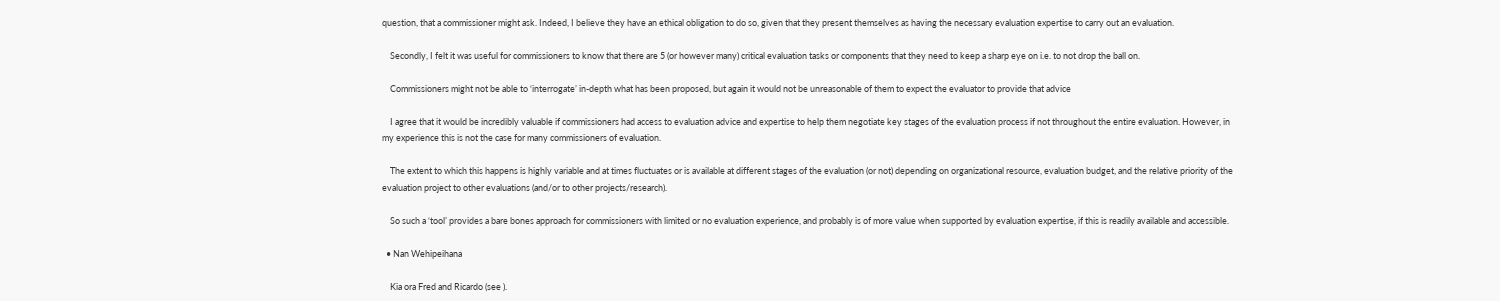question, that a commissioner might ask. Indeed, I believe they have an ethical obligation to do so, given that they present themselves as having the necessary evaluation expertise to carry out an evaluation.

    Secondly, I felt it was useful for commissioners to know that there are 5 (or however many) critical evaluation tasks or components that they need to keep a sharp eye on i.e. to not drop the ball on.

    Commissioners might not be able to ‘interrogate’ in-depth what has been proposed, but again it would not be unreasonable of them to expect the evaluator to provide that advice

    I agree that it would be incredibly valuable if commissioners had access to evaluation advice and expertise to help them negotiate key stages of the evaluation process if not throughout the entire evaluation. However, in my experience this is not the case for many commissioners of evaluation.

    The extent to which this happens is highly variable and at times fluctuates or is available at different stages of the evaluation (or not) depending on organizational resource, evaluation budget, and the relative priority of the evaluation project to other evaluations (and/or to other projects/research).

    So such a ‘tool’ provides a bare bones approach for commissioners with limited or no evaluation experience, and probably is of more value when supported by evaluation expertise, if this is readily available and accessible.

  • Nan Wehipeihana

    Kia ora Fred and Ricardo (see ).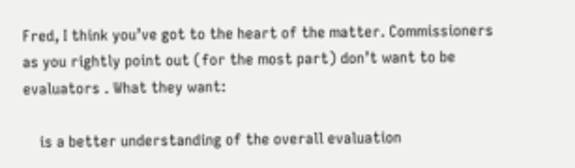Fred, I think you’ve got to the heart of the matter. Commissioners as you rightly point out (for the most part) don’t want to be evaluators . What they want:

    is a better understanding of the overall evaluation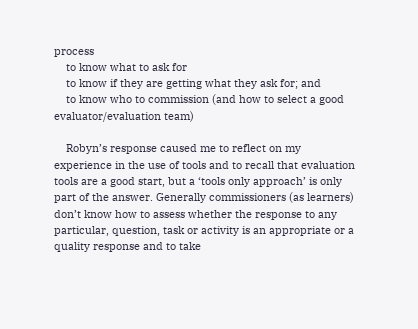process
    to know what to ask for
    to know if they are getting what they ask for; and
    to know who to commission (and how to select a good evaluator/evaluation team)

    Robyn’s response caused me to reflect on my experience in the use of tools and to recall that evaluation tools are a good start, but a ‘tools only approach’ is only part of the answer. Generally commissioners (as learners) don’t know how to assess whether the response to any particular, question, task or activity is an appropriate or a quality response and to take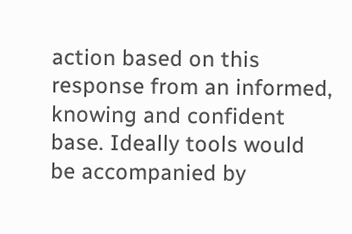action based on this response from an informed, knowing and confident base. Ideally tools would be accompanied by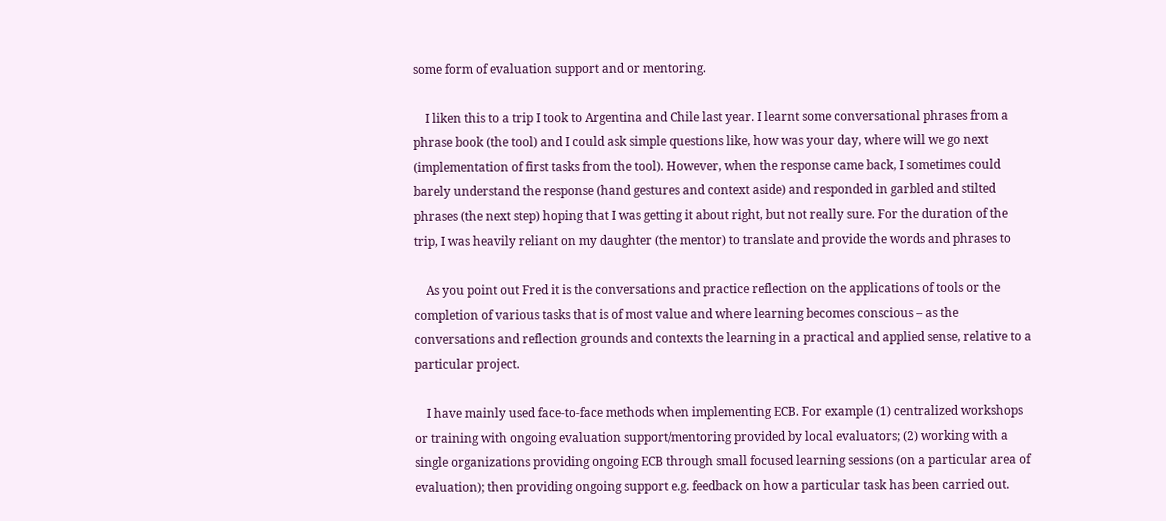some form of evaluation support and or mentoring.

    I liken this to a trip I took to Argentina and Chile last year. I learnt some conversational phrases from a phrase book (the tool) and I could ask simple questions like, how was your day, where will we go next (implementation of first tasks from the tool). However, when the response came back, I sometimes could barely understand the response (hand gestures and context aside) and responded in garbled and stilted phrases (the next step) hoping that I was getting it about right, but not really sure. For the duration of the trip, I was heavily reliant on my daughter (the mentor) to translate and provide the words and phrases to

    As you point out Fred it is the conversations and practice reflection on the applications of tools or the completion of various tasks that is of most value and where learning becomes conscious – as the conversations and reflection grounds and contexts the learning in a practical and applied sense, relative to a particular project.

    I have mainly used face-to-face methods when implementing ECB. For example (1) centralized workshops or training with ongoing evaluation support/mentoring provided by local evaluators; (2) working with a single organizations providing ongoing ECB through small focused learning sessions (on a particular area of evaluation); then providing ongoing support e.g. feedback on how a particular task has been carried out.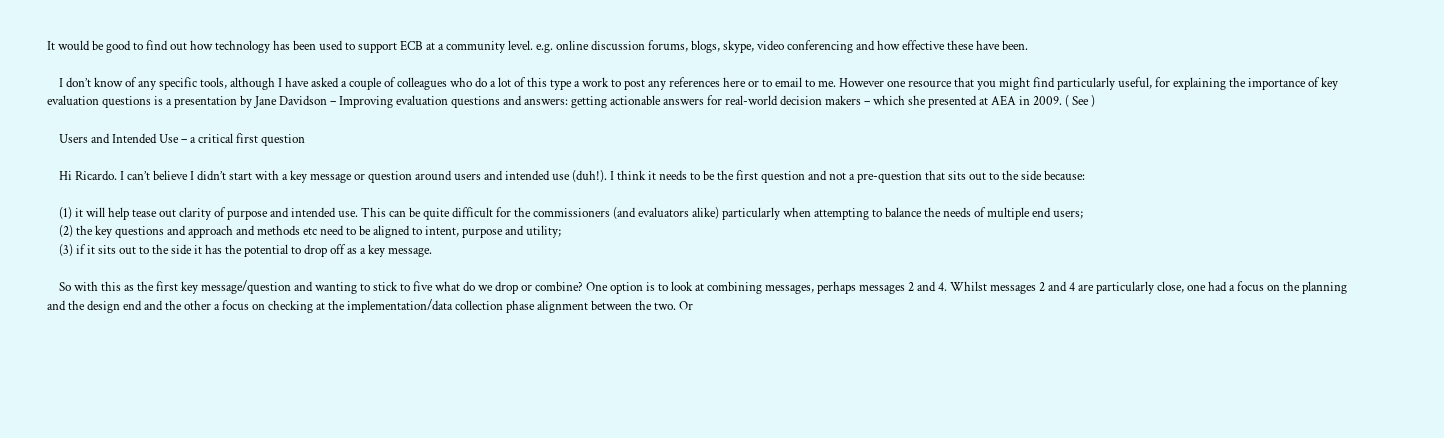It would be good to find out how technology has been used to support ECB at a community level. e.g. online discussion forums, blogs, skype, video conferencing and how effective these have been.

    I don’t know of any specific tools, although I have asked a couple of colleagues who do a lot of this type a work to post any references here or to email to me. However one resource that you might find particularly useful, for explaining the importance of key evaluation questions is a presentation by Jane Davidson – Improving evaluation questions and answers: getting actionable answers for real-world decision makers – which she presented at AEA in 2009. ( See )

    Users and Intended Use – a critical first question

    Hi Ricardo. I can’t believe I didn’t start with a key message or question around users and intended use (duh!). I think it needs to be the first question and not a pre-question that sits out to the side because:

    (1) it will help tease out clarity of purpose and intended use. This can be quite difficult for the commissioners (and evaluators alike) particularly when attempting to balance the needs of multiple end users;
    (2) the key questions and approach and methods etc need to be aligned to intent, purpose and utility;
    (3) if it sits out to the side it has the potential to drop off as a key message.

    So with this as the first key message/question and wanting to stick to five what do we drop or combine? One option is to look at combining messages, perhaps messages 2 and 4. Whilst messages 2 and 4 are particularly close, one had a focus on the planning and the design end and the other a focus on checking at the implementation/data collection phase alignment between the two. Or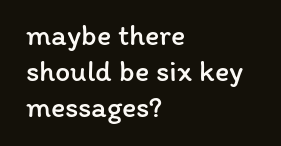maybe there should be six key messages?